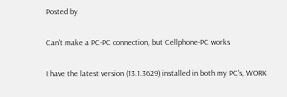Posted by

Can't make a PC-PC connection, but Cellphone-PC works

I have the latest version (13.1.3629) installed in both my PC's, WORK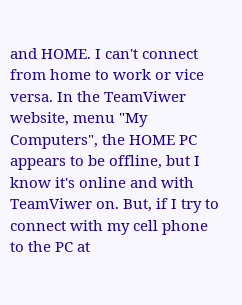and HOME. I can't connect from home to work or vice versa. In the TeamViwer website, menu "My Computers", the HOME PC appears to be offline, but I know it's online and with TeamViwer on. But, if I try to connect with my cell phone to the PC at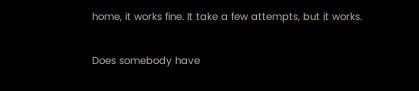home, it works fine. It take a few attempts, but it works.

Does somebody have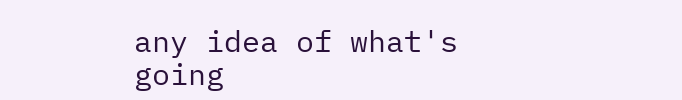any idea of what's going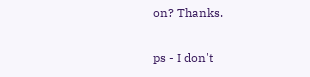on? Thanks.

ps - I don't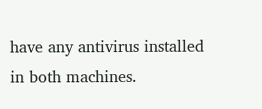have any antivirus installed in both machines.